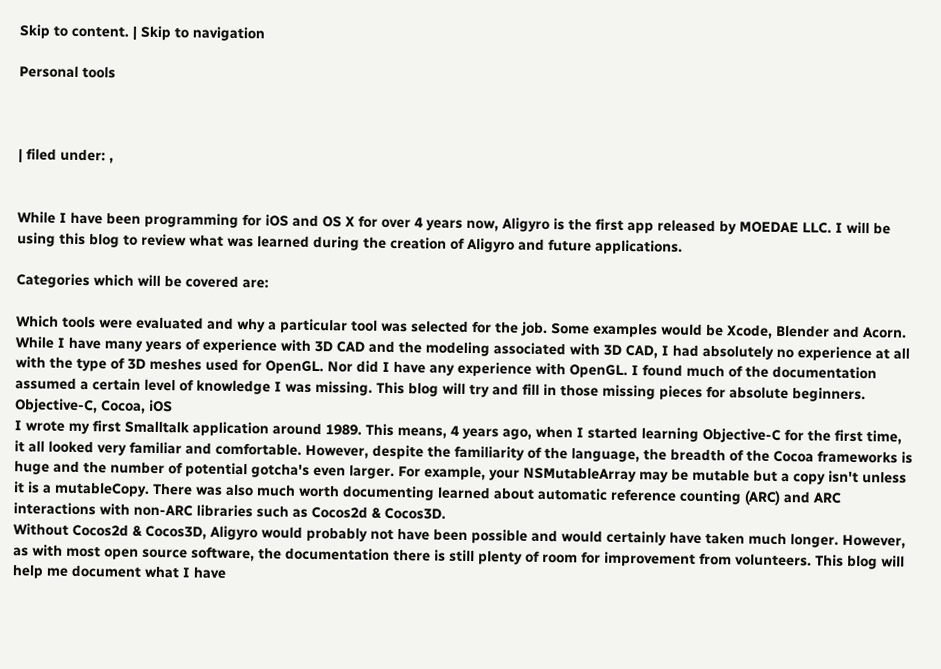Skip to content. | Skip to navigation

Personal tools



| filed under: ,


While I have been programming for iOS and OS X for over 4 years now, Aligyro is the first app released by MOEDAE LLC. I will be using this blog to review what was learned during the creation of Aligyro and future applications.

Categories which will be covered are:

Which tools were evaluated and why a particular tool was selected for the job. Some examples would be Xcode, Blender and Acorn.
While I have many years of experience with 3D CAD and the modeling associated with 3D CAD, I had absolutely no experience at all with the type of 3D meshes used for OpenGL. Nor did I have any experience with OpenGL. I found much of the documentation assumed a certain level of knowledge I was missing. This blog will try and fill in those missing pieces for absolute beginners.
Objective-C, Cocoa, iOS
I wrote my first Smalltalk application around 1989. This means, 4 years ago, when I started learning Objective-C for the first time, it all looked very familiar and comfortable. However, despite the familiarity of the language, the breadth of the Cocoa frameworks is huge and the number of potential gotcha's even larger. For example, your NSMutableArray may be mutable but a copy isn't unless it is a mutableCopy. There was also much worth documenting learned about automatic reference counting (ARC) and ARC interactions with non-ARC libraries such as Cocos2d & Cocos3D.
Without Cocos2d & Cocos3D, Aligyro would probably not have been possible and would certainly have taken much longer. However, as with most open source software, the documentation there is still plenty of room for improvement from volunteers. This blog will help me document what I have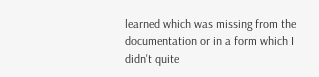learned which was missing from the documentation or in a form which I didn't quite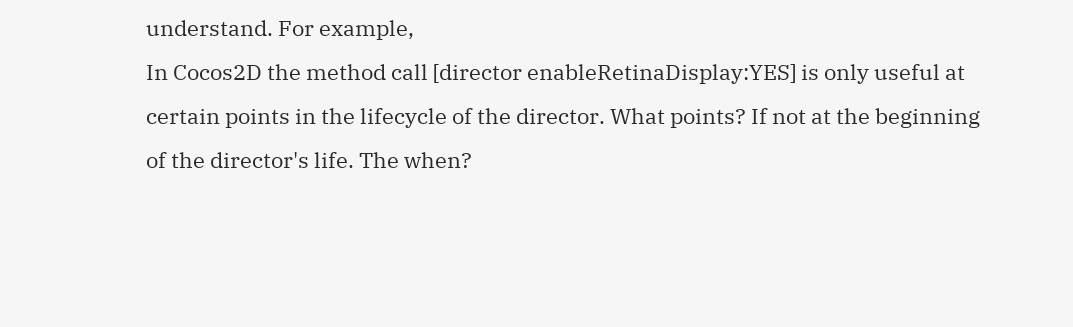understand. For example,
In Cocos2D the method call [director enableRetinaDisplay:YES] is only useful at certain points in the lifecycle of the director. What points? If not at the beginning of the director's life. The when?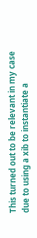This turned out to be relevant in my case due to using a xib to instantiate a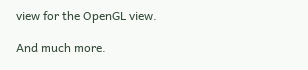view for the OpenGL view.

And much more.